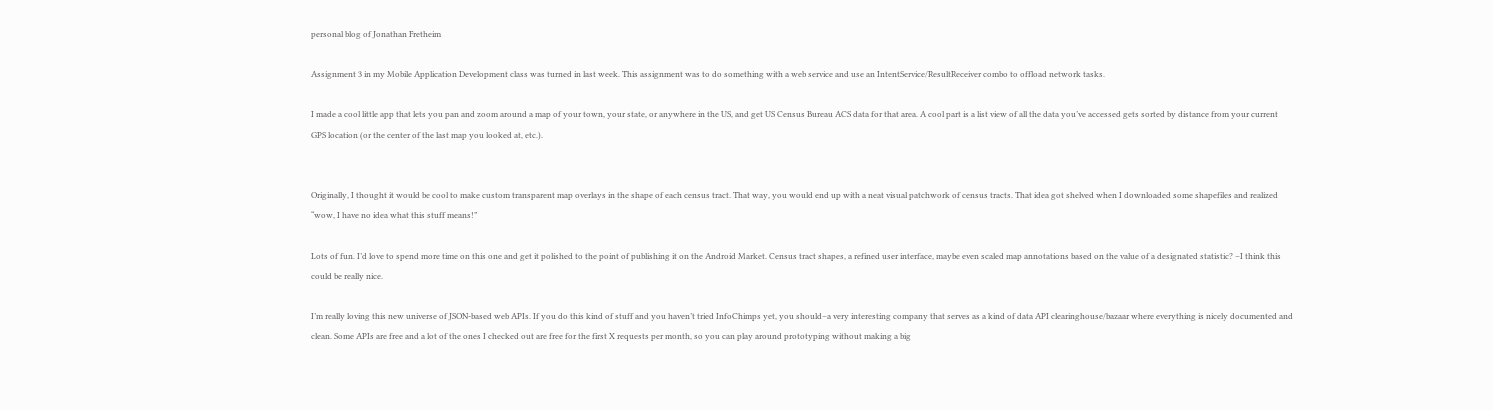personal blog of Jonathan Fretheim

Assignment 3 in my Mobile Application Development class was turned in last week. This assignment was to do something with a web service and use an IntentService/ResultReceiver combo to offload network tasks.

I made a cool little app that lets you pan and zoom around a map of your town, your state, or anywhere in the US, and get US Census Bureau ACS data for that area. A cool part is a list view of all the data you’ve accessed gets sorted by distance from your current GPS location (or the center of the last map you looked at, etc.).


Originally, I thought it would be cool to make custom transparent map overlays in the shape of each census tract. That way, you would end up with a neat visual patchwork of census tracts. That idea got shelved when I downloaded some shapefiles and realized “wow, I have no idea what this stuff means!”

Lots of fun. I’d love to spend more time on this one and get it polished to the point of publishing it on the Android Market. Census tract shapes, a refined user interface, maybe even scaled map annotations based on the value of a designated statistic? –I think this could be really nice.

I’m really loving this new universe of JSON-based web APIs. If you do this kind of stuff and you haven’t tried InfoChimps yet, you should–a very interesting company that serves as a kind of data API clearinghouse/bazaar where everything is nicely documented and clean. Some APIs are free and a lot of the ones I checked out are free for the first X requests per month, so you can play around prototyping without making a big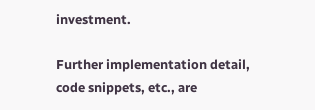investment.

Further implementation detail, code snippets, etc., are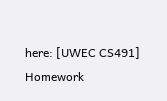here: [UWEC CS491] Homework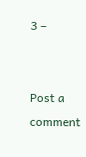3 –


Post a comment